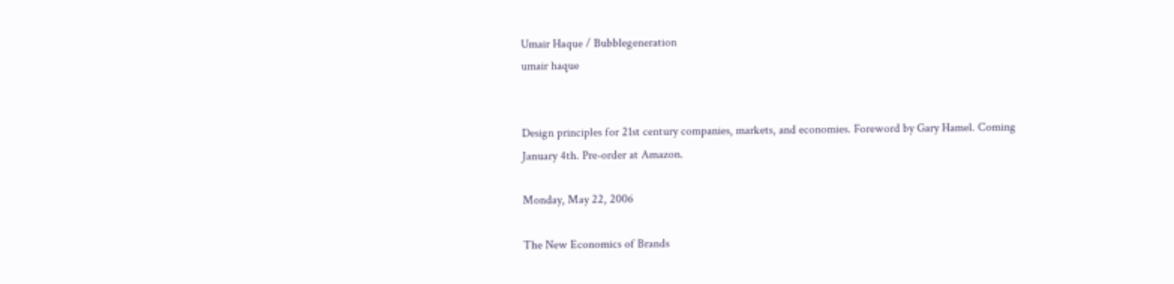Umair Haque / Bubblegeneration
umair haque


Design principles for 21st century companies, markets, and economies. Foreword by Gary Hamel. Coming January 4th. Pre-order at Amazon.

Monday, May 22, 2006

The New Economics of Brands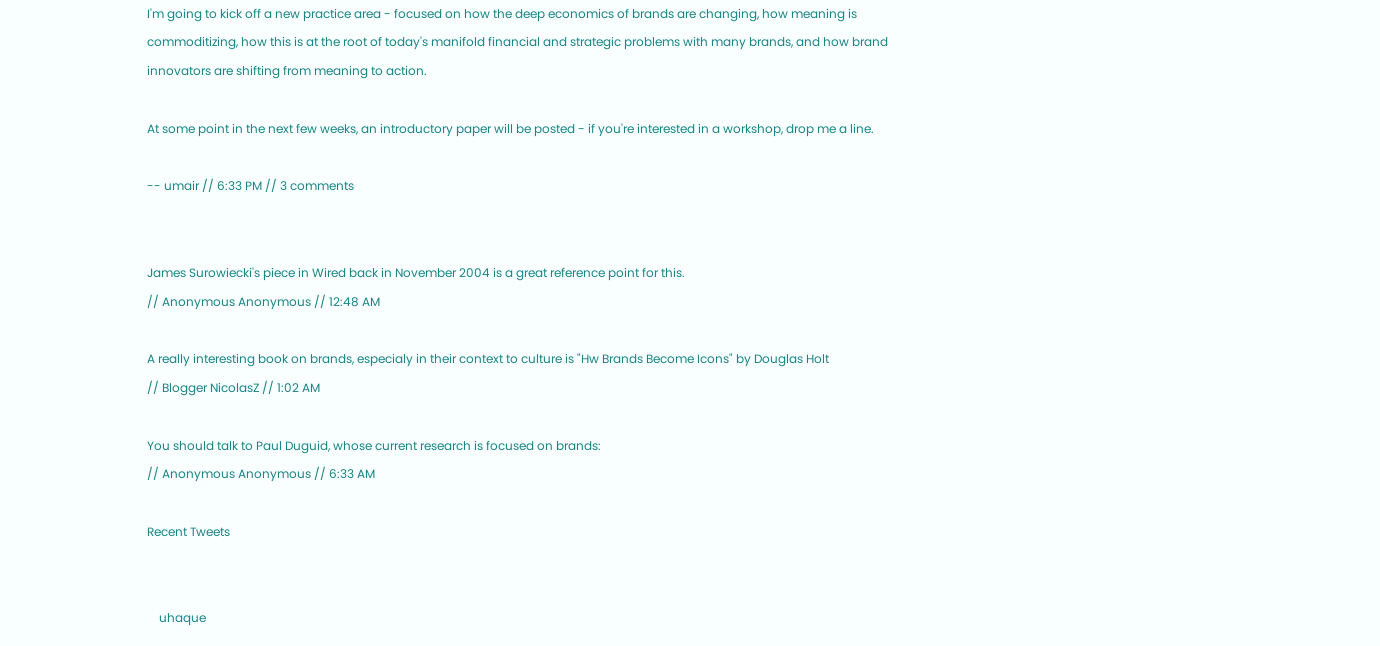I'm going to kick off a new practice area - focused on how the deep economics of brands are changing, how meaning is commoditizing, how this is at the root of today's manifold financial and strategic problems with many brands, and how brand innovators are shifting from meaning to action.

At some point in the next few weeks, an introductory paper will be posted - if you're interested in a workshop, drop me a line.

-- umair // 6:33 PM // 3 comments


James Surowiecki's piece in Wired back in November 2004 is a great reference point for this.
// Anonymous Anonymous // 12:48 AM

A really interesting book on brands, especialy in their context to culture is "Hw Brands Become Icons" by Douglas Holt
// Blogger NicolasZ // 1:02 AM

You should talk to Paul Duguid, whose current research is focused on brands:
// Anonymous Anonymous // 6:33 AM

Recent Tweets


    uhaque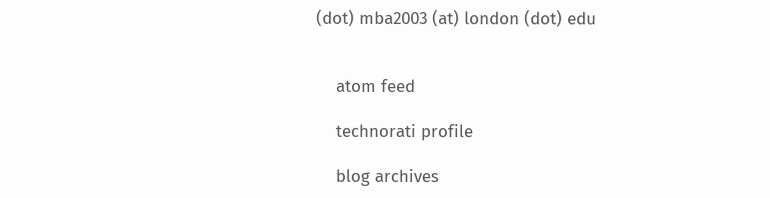(dot) mba2003 (at) london (dot) edu


    atom feed

    technorati profile

    blog archives